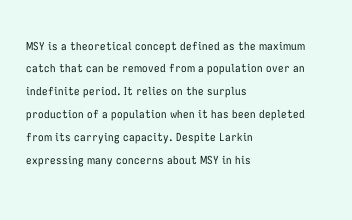MSY is a theoretical concept defined as the maximum catch that can be removed from a population over an indefinite period. It relies on the surplus production of a population when it has been depleted from its carrying capacity. Despite Larkin expressing many concerns about MSY in his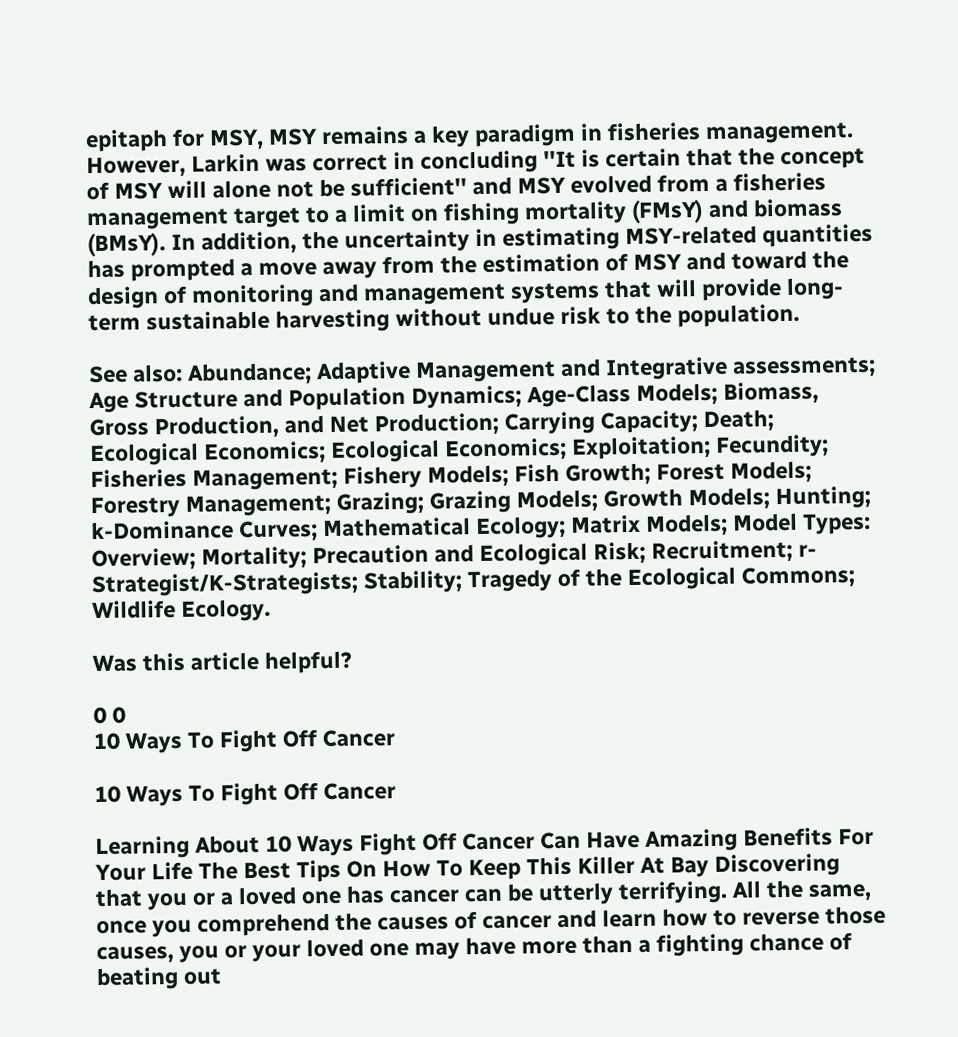epitaph for MSY, MSY remains a key paradigm in fisheries management. However, Larkin was correct in concluding ''It is certain that the concept of MSY will alone not be sufficient'' and MSY evolved from a fisheries management target to a limit on fishing mortality (FMsY) and biomass (BMsY). In addition, the uncertainty in estimating MSY-related quantities has prompted a move away from the estimation of MSY and toward the design of monitoring and management systems that will provide long-term sustainable harvesting without undue risk to the population.

See also: Abundance; Adaptive Management and Integrative assessments; Age Structure and Population Dynamics; Age-Class Models; Biomass, Gross Production, and Net Production; Carrying Capacity; Death; Ecological Economics; Ecological Economics; Exploitation; Fecundity; Fisheries Management; Fishery Models; Fish Growth; Forest Models; Forestry Management; Grazing; Grazing Models; Growth Models; Hunting; k-Dominance Curves; Mathematical Ecology; Matrix Models; Model Types: Overview; Mortality; Precaution and Ecological Risk; Recruitment; r-Strategist/K-Strategists; Stability; Tragedy of the Ecological Commons; Wildlife Ecology.

Was this article helpful?

0 0
10 Ways To Fight Off Cancer

10 Ways To Fight Off Cancer

Learning About 10 Ways Fight Off Cancer Can Have Amazing Benefits For Your Life The Best Tips On How To Keep This Killer At Bay Discovering that you or a loved one has cancer can be utterly terrifying. All the same, once you comprehend the causes of cancer and learn how to reverse those causes, you or your loved one may have more than a fighting chance of beating out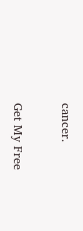cancer.

Get My Free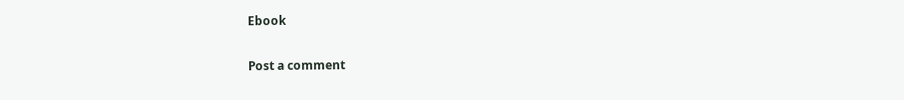Ebook

Post a comment